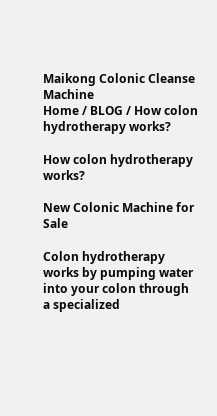Maikong Colonic Cleanse Machine
Home / BLOG / How colon hydrotherapy works?

How colon hydrotherapy works?

New Colonic Machine for Sale

Colon hydrotherapy works by pumping water into your colon through a specialized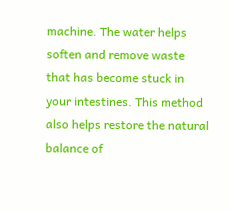machine. The water helps soften and remove waste that has become stuck in your intestines. This method also helps restore the natural balance of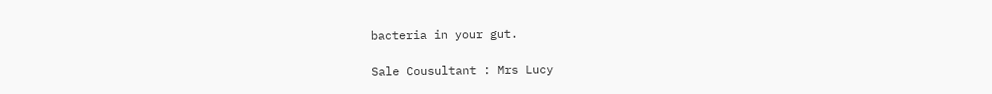bacteria in your gut.

Sale Cousultant : Mrs Lucy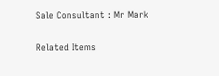Sale Consultant : Mr Mark

Related Items